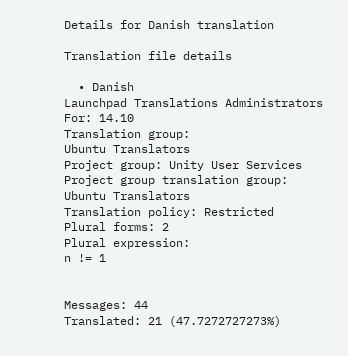Details for Danish translation

Translation file details

  • Danish
Launchpad Translations Administrators
For: 14.10
Translation group:
Ubuntu Translators
Project group: Unity User Services
Project group translation group:
Ubuntu Translators
Translation policy: Restricted
Plural forms: 2
Plural expression:
n != 1


Messages: 44
Translated: 21 (47.7272727273%)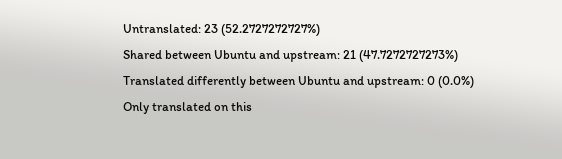Untranslated: 23 (52.2727272727%)
Shared between Ubuntu and upstream: 21 (47.7272727273%)
Translated differently between Ubuntu and upstream: 0 (0.0%)
Only translated on this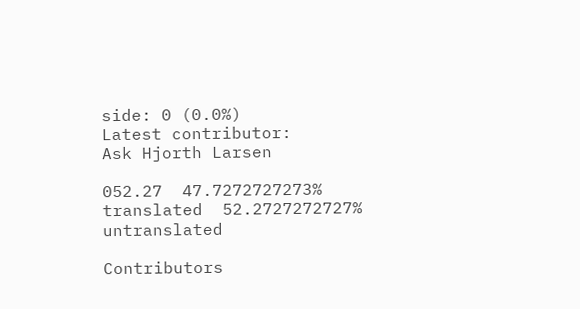side: 0 (0.0%)
Latest contributor:
Ask Hjorth Larsen

052.27  47.7272727273% translated  52.2727272727% untranslated

Contributors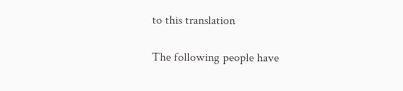to this translation

The following people have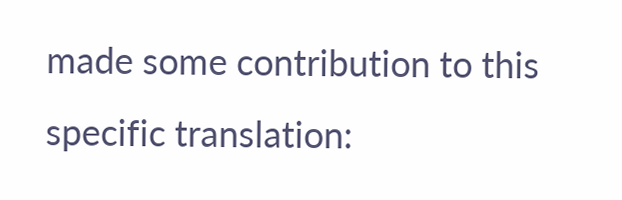made some contribution to this specific translation: